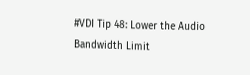#VDI Tip 48: Lower the Audio Bandwidth Limit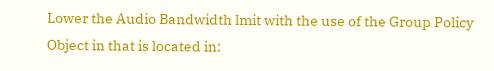Lower the Audio Bandwidth lmit with the use of the Group Policy Object in that is located in: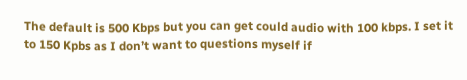The default is 500 Kbps but you can get could audio with 100 kbps. I set it to 150 Kpbs as I don’t want to questions myself if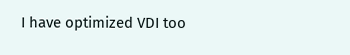I have optimized VDI too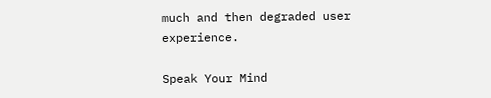much and then degraded user experience.

Speak Your Mind